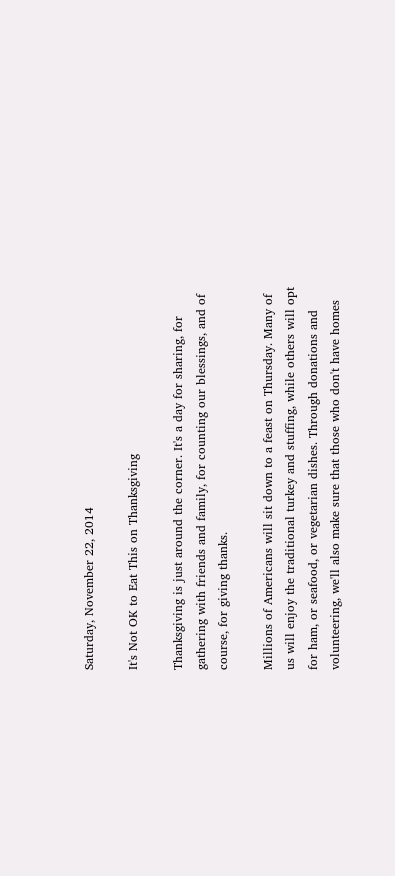Saturday, November 22, 2014

It's Not OK to Eat This on Thanksgiving

Thanksgiving is just around the corner. It's a day for sharing, for gathering with friends and family, for counting our blessings, and of course, for giving thanks.

Millions of Americans will sit down to a feast on Thursday. Many of us will enjoy the traditional turkey and stuffing, while others will opt for ham, or seafood, or vegetarian dishes. Through donations and volunteering, we'll also make sure that those who don't have homes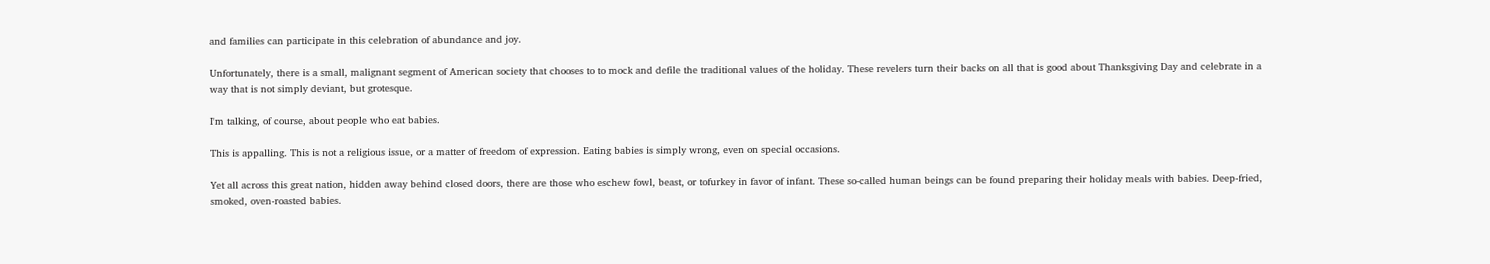and families can participate in this celebration of abundance and joy.

Unfortunately, there is a small, malignant segment of American society that chooses to to mock and defile the traditional values of the holiday. These revelers turn their backs on all that is good about Thanksgiving Day and celebrate in a way that is not simply deviant, but grotesque.

I'm talking, of course, about people who eat babies.

This is appalling. This is not a religious issue, or a matter of freedom of expression. Eating babies is simply wrong, even on special occasions.

Yet all across this great nation, hidden away behind closed doors, there are those who eschew fowl, beast, or tofurkey in favor of infant. These so-called human beings can be found preparing their holiday meals with babies. Deep-fried, smoked, oven-roasted babies.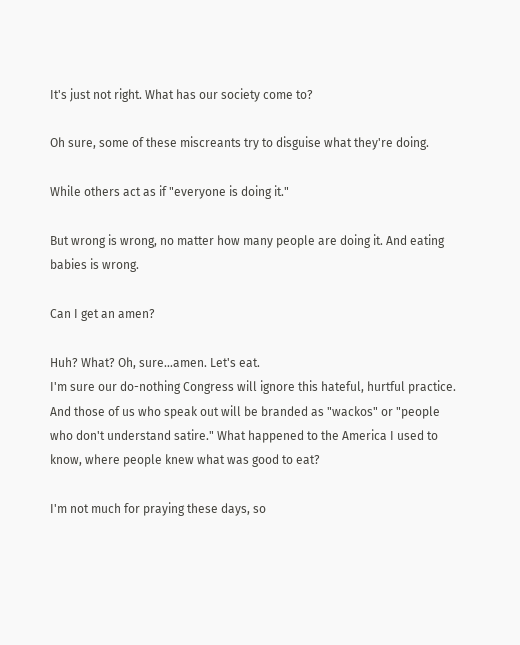It's just not right. What has our society come to?

Oh sure, some of these miscreants try to disguise what they're doing.

While others act as if "everyone is doing it."

But wrong is wrong, no matter how many people are doing it. And eating babies is wrong.

Can I get an amen?

Huh? What? Oh, sure...amen. Let's eat.
I'm sure our do-nothing Congress will ignore this hateful, hurtful practice. And those of us who speak out will be branded as "wackos" or "people who don't understand satire." What happened to the America I used to know, where people knew what was good to eat?

I'm not much for praying these days, so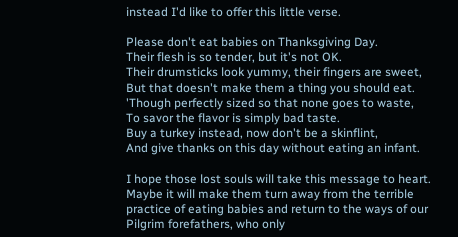instead I'd like to offer this little verse.

Please don't eat babies on Thanksgiving Day.
Their flesh is so tender, but it's not OK.
Their drumsticks look yummy, their fingers are sweet,
But that doesn't make them a thing you should eat.
'Though perfectly sized so that none goes to waste,
To savor the flavor is simply bad taste.
Buy a turkey instead, now don't be a skinflint,
And give thanks on this day without eating an infant.

I hope those lost souls will take this message to heart. Maybe it will make them turn away from the terrible practice of eating babies and return to the ways of our Pilgrim forefathers, who only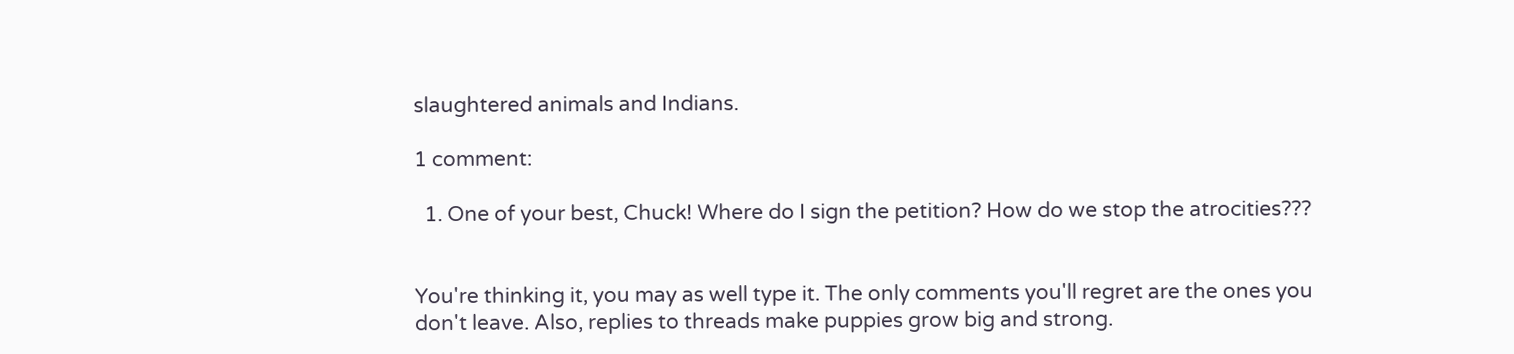slaughtered animals and Indians.

1 comment:

  1. One of your best, Chuck! Where do I sign the petition? How do we stop the atrocities???


You're thinking it, you may as well type it. The only comments you'll regret are the ones you don't leave. Also, replies to threads make puppies grow big and strong.